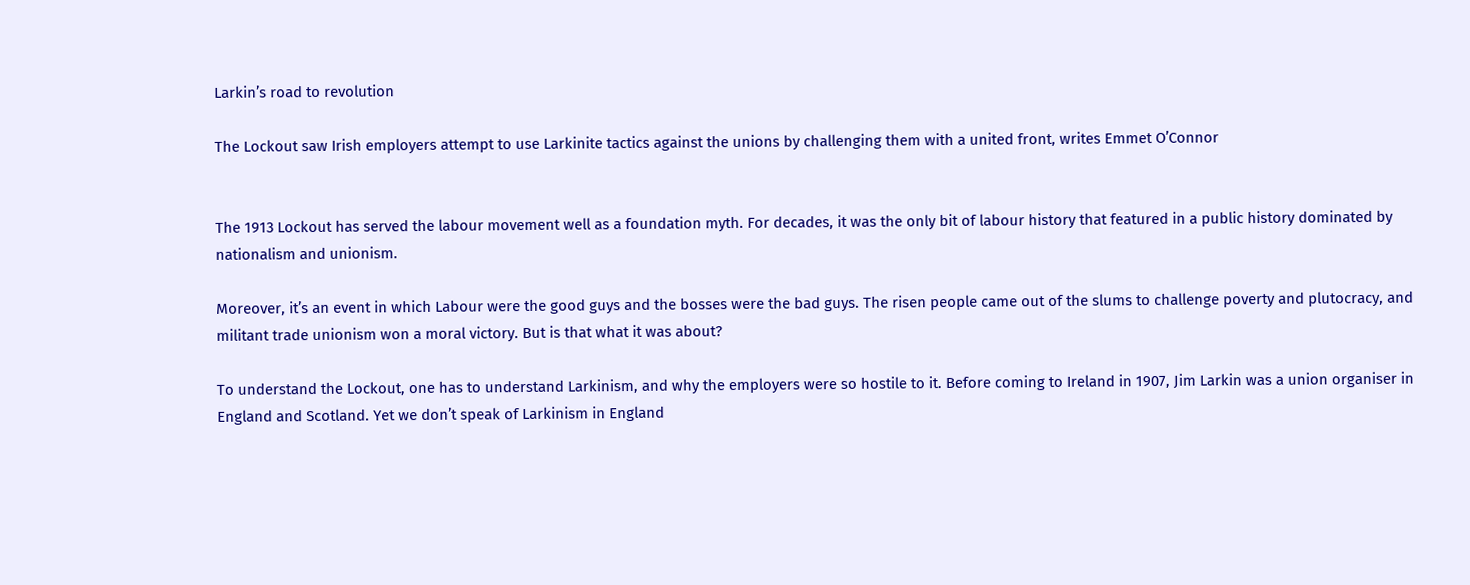Larkin’s road to revolution

The Lockout saw Irish employers attempt to use Larkinite tactics against the unions by challenging them with a united front, writes Emmet O’Connor


The 1913 Lockout has served the labour movement well as a foundation myth. For decades, it was the only bit of labour history that featured in a public history dominated by nationalism and unionism.

Moreover, it’s an event in which Labour were the good guys and the bosses were the bad guys. The risen people came out of the slums to challenge poverty and plutocracy, and militant trade unionism won a moral victory. But is that what it was about?

To understand the Lockout, one has to understand Larkinism, and why the employers were so hostile to it. Before coming to Ireland in 1907, Jim Larkin was a union organiser in England and Scotland. Yet we don’t speak of Larkinism in England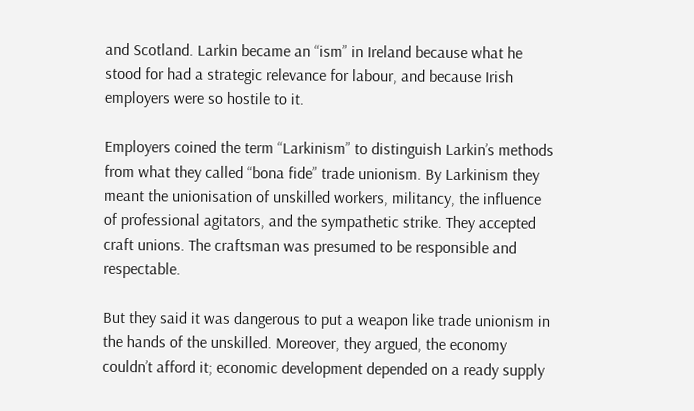and Scotland. Larkin became an “ism” in Ireland because what he stood for had a strategic relevance for labour, and because Irish employers were so hostile to it.

Employers coined the term “Larkinism” to distinguish Larkin’s methods from what they called “bona fide” trade unionism. By Larkinism they meant the unionisation of unskilled workers, militancy, the influence of professional agitators, and the sympathetic strike. They accepted craft unions. The craftsman was presumed to be responsible and respectable.

But they said it was dangerous to put a weapon like trade unionism in the hands of the unskilled. Moreover, they argued, the economy couldn’t afford it; economic development depended on a ready supply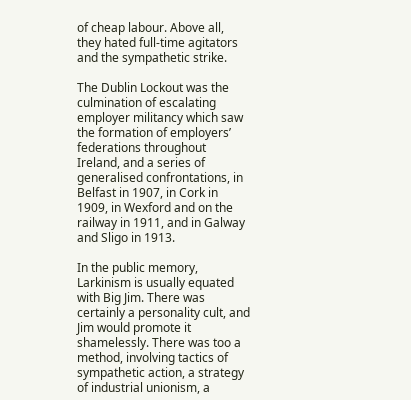of cheap labour. Above all, they hated full-time agitators and the sympathetic strike.

The Dublin Lockout was the culmination of escalating employer militancy which saw the formation of employers’ federations throughout Ireland, and a series of generalised confrontations, in Belfast in 1907, in Cork in 1909, in Wexford and on the railway in 1911, and in Galway and Sligo in 1913.

In the public memory, Larkinism is usually equated with Big Jim. There was certainly a personality cult, and Jim would promote it shamelessly. There was too a method, involving tactics of sympathetic action, a strategy of industrial unionism, a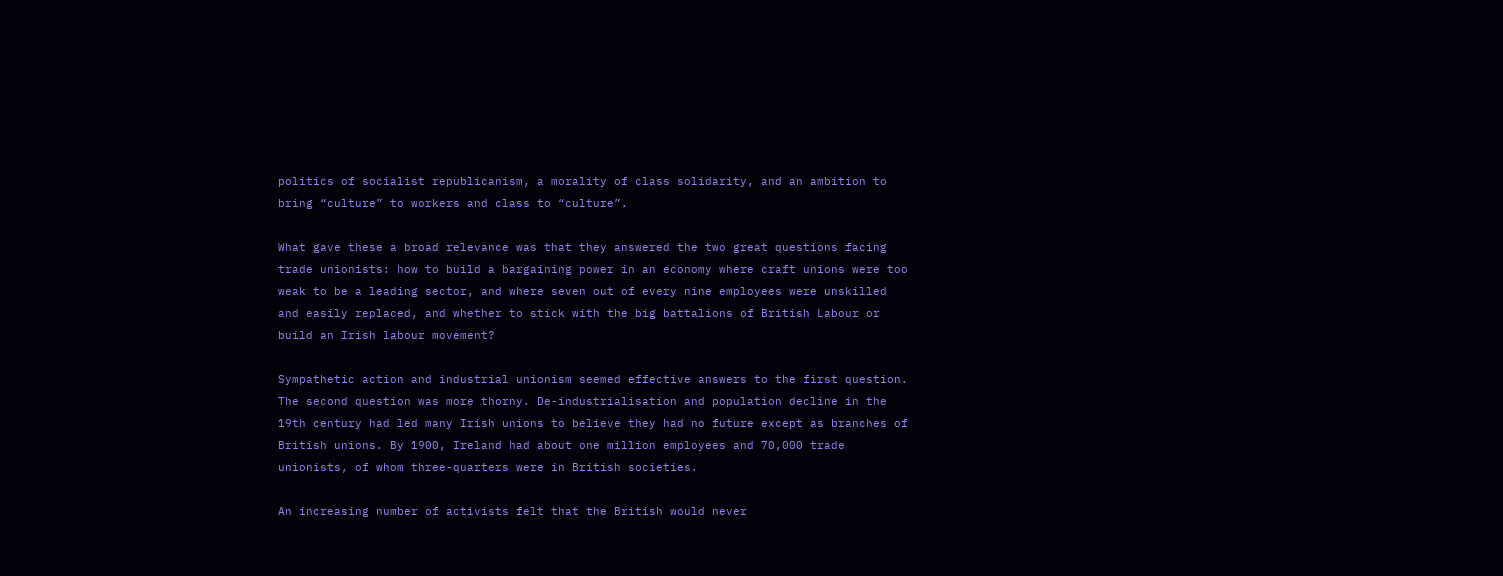politics of socialist republicanism, a morality of class solidarity, and an ambition to bring “culture” to workers and class to “culture”.

What gave these a broad relevance was that they answered the two great questions facing trade unionists: how to build a bargaining power in an economy where craft unions were too weak to be a leading sector, and where seven out of every nine employees were unskilled and easily replaced, and whether to stick with the big battalions of British Labour or build an Irish labour movement?

Sympathetic action and industrial unionism seemed effective answers to the first question. The second question was more thorny. De-industrialisation and population decline in the 19th century had led many Irish unions to believe they had no future except as branches of British unions. By 1900, Ireland had about one million employees and 70,000 trade unionists, of whom three-quarters were in British societies.

An increasing number of activists felt that the British would never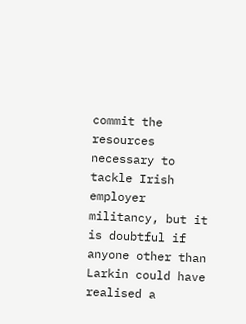commit the resources necessary to tackle Irish employer militancy, but it is doubtful if anyone other than Larkin could have realised a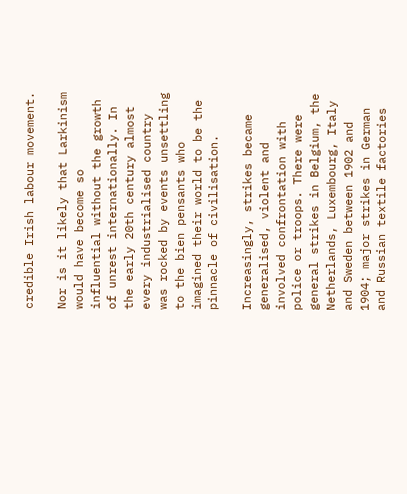credible Irish labour movement.

Nor is it likely that Larkinism would have become so influential without the growth of unrest internationally. In the early 20th century almost every industrialised country was rocked by events unsettling to the bien pensants who imagined their world to be the pinnacle of civilisation.

Increasingly, strikes became generalised, violent and involved confrontation with police or troops. There were general strikes in Belgium, the Netherlands, Luxembourg, Italy and Sweden between 1902 and 1904; major strikes in German and Russian textile factories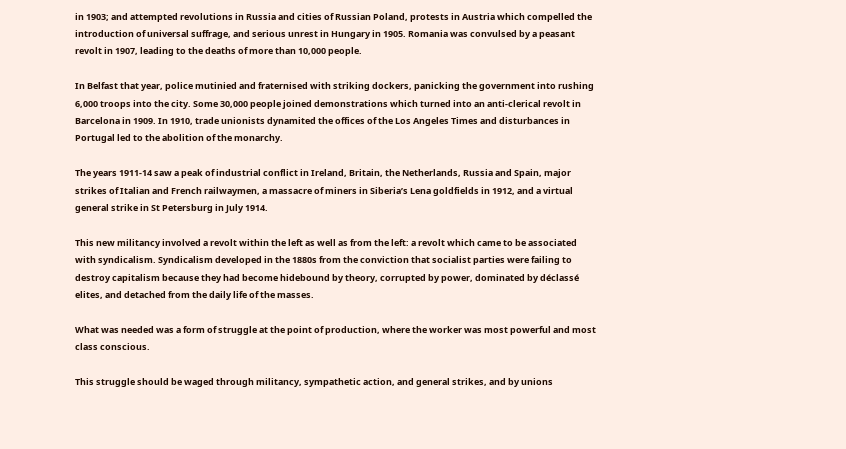in 1903; and attempted revolutions in Russia and cities of Russian Poland, protests in Austria which compelled the introduction of universal suffrage, and serious unrest in Hungary in 1905. Romania was convulsed by a peasant revolt in 1907, leading to the deaths of more than 10,000 people.

In Belfast that year, police mutinied and fraternised with striking dockers, panicking the government into rushing 6,000 troops into the city. Some 30,000 people joined demonstrations which turned into an anti-clerical revolt in Barcelona in 1909. In 1910, trade unionists dynamited the offices of the Los Angeles Times and disturbances in Portugal led to the abolition of the monarchy.

The years 1911-14 saw a peak of industrial conflict in Ireland, Britain, the Netherlands, Russia and Spain, major strikes of Italian and French railwaymen, a massacre of miners in Siberia’s Lena goldfields in 1912, and a virtual general strike in St Petersburg in July 1914.

This new militancy involved a revolt within the left as well as from the left: a revolt which came to be associated with syndicalism. Syndicalism developed in the 1880s from the conviction that socialist parties were failing to destroy capitalism because they had become hidebound by theory, corrupted by power, dominated by déclassé elites, and detached from the daily life of the masses.

What was needed was a form of struggle at the point of production, where the worker was most powerful and most class conscious.

This struggle should be waged through militancy, sympathetic action, and general strikes, and by unions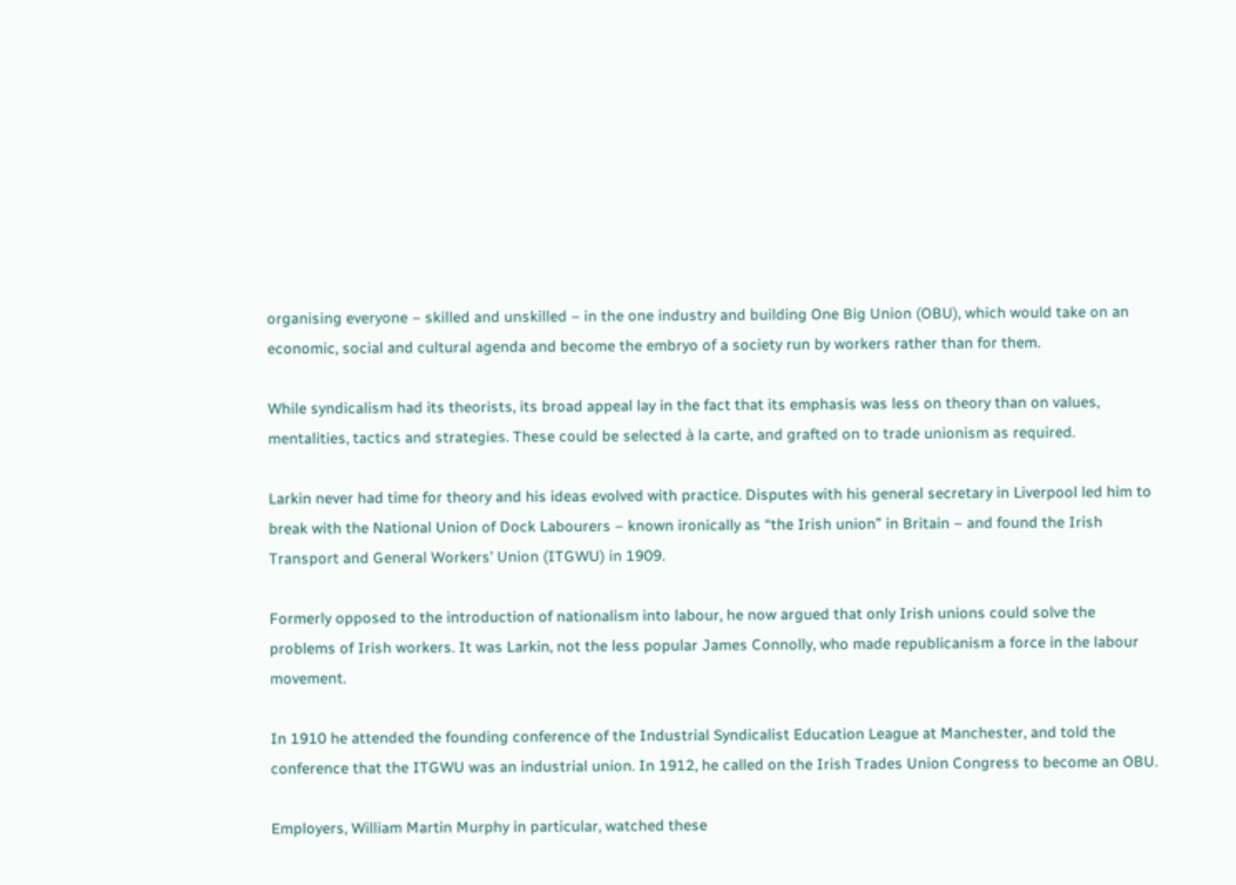organising everyone – skilled and unskilled – in the one industry and building One Big Union (OBU), which would take on an economic, social and cultural agenda and become the embryo of a society run by workers rather than for them.

While syndicalism had its theorists, its broad appeal lay in the fact that its emphasis was less on theory than on values, mentalities, tactics and strategies. These could be selected à la carte, and grafted on to trade unionism as required.

Larkin never had time for theory and his ideas evolved with practice. Disputes with his general secretary in Liverpool led him to break with the National Union of Dock Labourers – known ironically as “the Irish union” in Britain – and found the Irish Transport and General Workers’ Union (ITGWU) in 1909.

Formerly opposed to the introduction of nationalism into labour, he now argued that only Irish unions could solve the problems of Irish workers. It was Larkin, not the less popular James Connolly, who made republicanism a force in the labour movement.

In 1910 he attended the founding conference of the Industrial Syndicalist Education League at Manchester, and told the conference that the ITGWU was an industrial union. In 1912, he called on the Irish Trades Union Congress to become an OBU.

Employers, William Martin Murphy in particular, watched these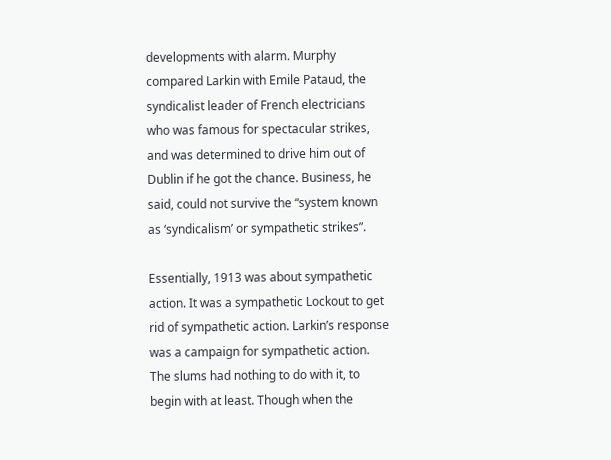developments with alarm. Murphy compared Larkin with Emile Pataud, the syndicalist leader of French electricians who was famous for spectacular strikes, and was determined to drive him out of Dublin if he got the chance. Business, he said, could not survive the “system known as ‘syndicalism’ or sympathetic strikes”.

Essentially, 1913 was about sympathetic action. It was a sympathetic Lockout to get rid of sympathetic action. Larkin’s response was a campaign for sympathetic action. The slums had nothing to do with it, to begin with at least. Though when the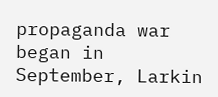propaganda war began in September, Larkin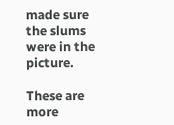made sure the slums were in the picture.

These are more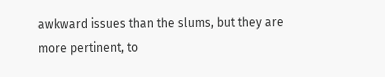awkward issues than the slums, but they are more pertinent, to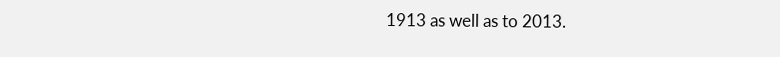1913 as well as to 2013.